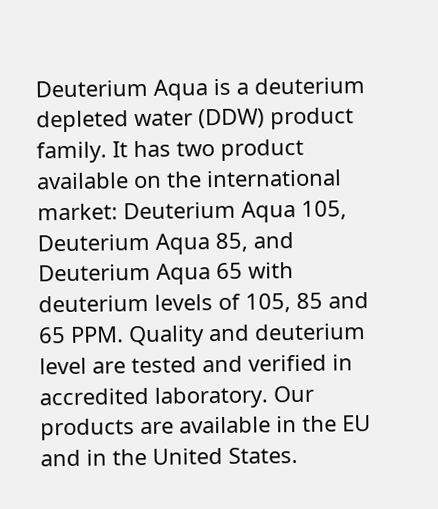Deuterium Aqua is a deuterium depleted water (DDW) product family. It has two product available on the international market: Deuterium Aqua 105, Deuterium Aqua 85, and Deuterium Aqua 65 with deuterium levels of 105, 85 and 65 PPM. Quality and deuterium level are tested and verified in accredited laboratory. Our products are available in the EU and in the United States.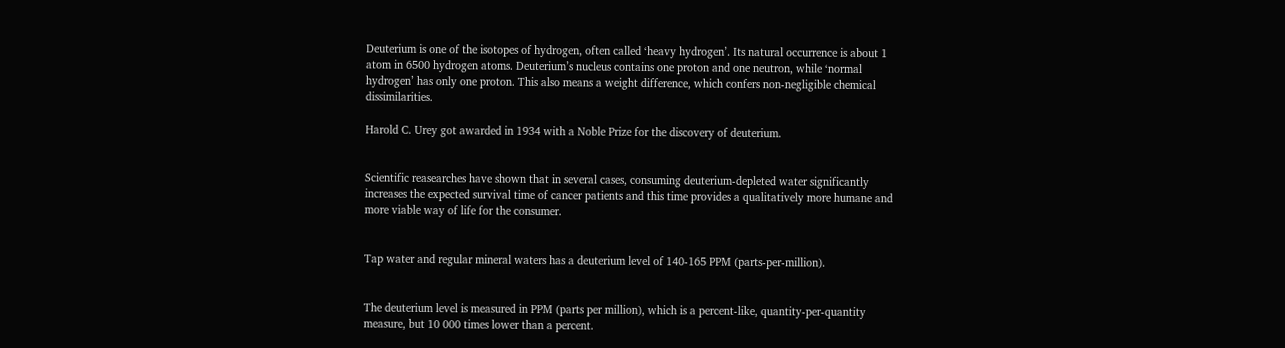Deuterium is one of the isotopes of hydrogen, often called ‘heavy hydrogen’. Its natural occurrence is about 1 atom in 6500 hydrogen atoms. Deuterium’s nucleus contains one proton and one neutron, while ‘normal hydrogen’ has only one proton. This also means a weight difference, which confers non-negligible chemical dissimilarities.

Harold C. Urey got awarded in 1934 with a Noble Prize for the discovery of deuterium.


Scientific reasearches have shown that in several cases, consuming deuterium-depleted water significantly increases the expected survival time of cancer patients and this time provides a qualitatively more humane and more viable way of life for the consumer.


Tap water and regular mineral waters has a deuterium level of 140-165 PPM (parts-per-million).


The deuterium level is measured in PPM (parts per million), which is a percent-like, quantity-per-quantity measure, but 10 000 times lower than a percent.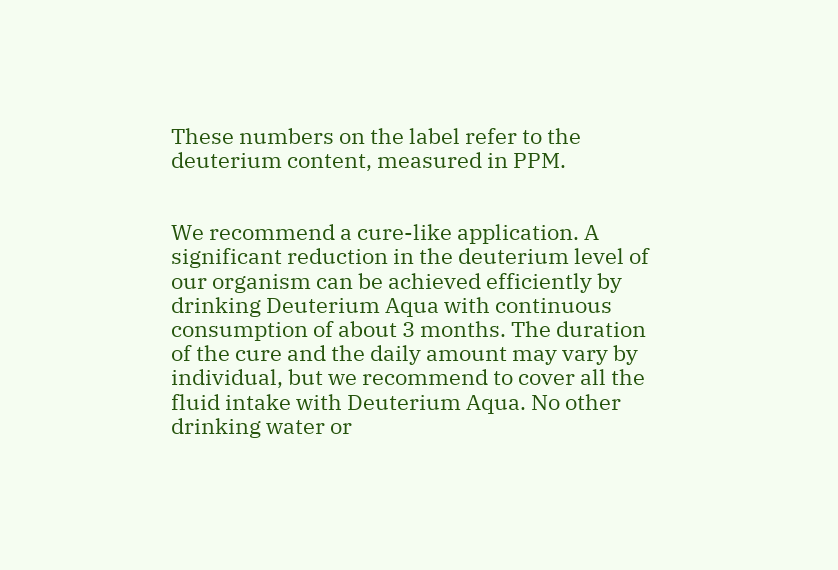These numbers on the label refer to the deuterium content, measured in PPM.


We recommend a cure-like application. A significant reduction in the deuterium level of our organism can be achieved efficiently by drinking Deuterium Aqua with continuous consumption of about 3 months. The duration of the cure and the daily amount may vary by individual, but we recommend to cover all the fluid intake with Deuterium Aqua. No other drinking water or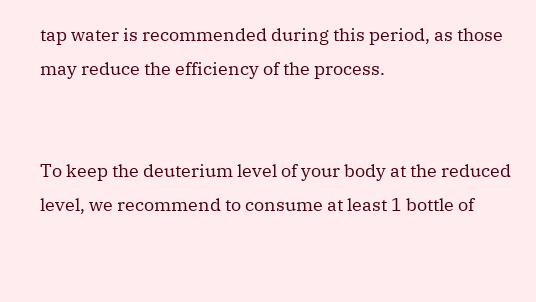tap water is recommended during this period, as those may reduce the efficiency of the process.


To keep the deuterium level of your body at the reduced level, we recommend to consume at least 1 bottle of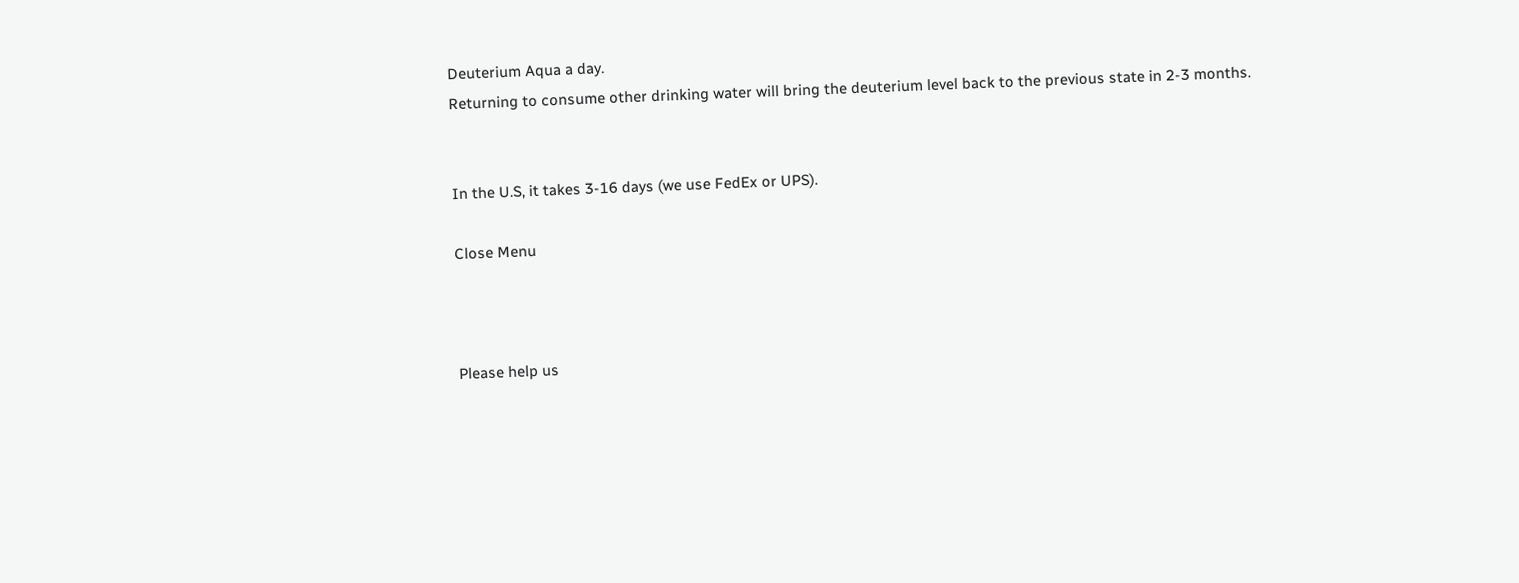Deuterium Aqua a day.
Returning to consume other drinking water will bring the deuterium level back to the previous state in 2-3 months.


In the U.S, it takes 3-16 days (we use FedEx or UPS).

Close Menu



Please help us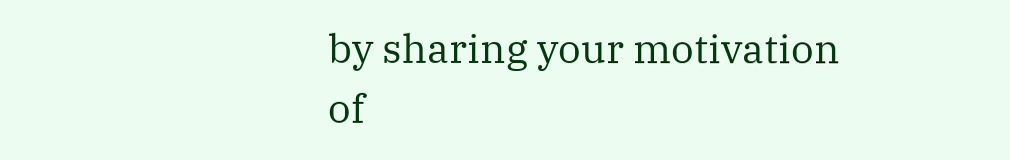by sharing your motivation of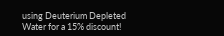using Deuterium Depleted Water for a 15% discount!